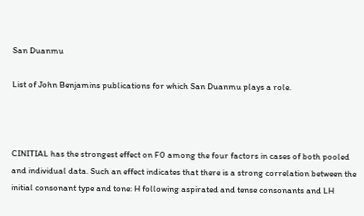San Duanmu

List of John Benjamins publications for which San Duanmu plays a role.



CINITIAL has the strongest effect on F0 among the four factors in cases of both pooled and individual data. Such an effect indicates that there is a strong correlation between the initial consonant type and tone: H following aspirated and tense consonants and LH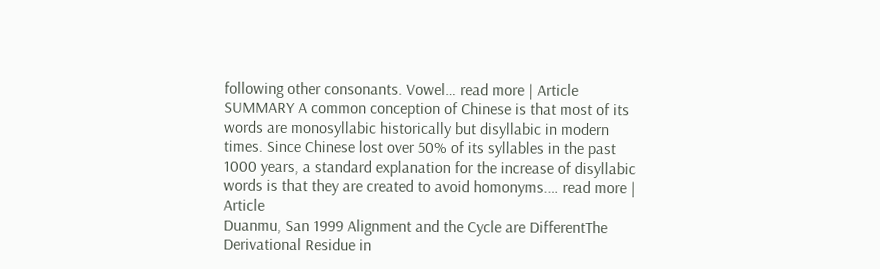following other consonants. Vowel… read more | Article
SUMMARY A common conception of Chinese is that most of its words are monosyllabic historically but disyllabic in modern times. Since Chinese lost over 50% of its syllables in the past 1000 years, a standard explanation for the increase of disyllabic words is that they are created to avoid homonyms.… read more | Article
Duanmu, San 1999 Alignment and the Cycle are DifferentThe Derivational Residue in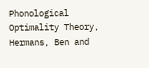Phonological Optimality Theory, Hermans, Ben and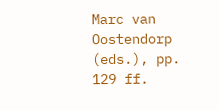Marc van Oostendorp (eds.), pp. 129 ff.